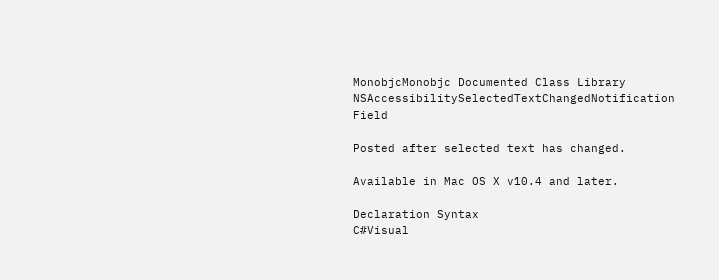MonobjcMonobjc Documented Class Library
NSAccessibilitySelectedTextChangedNotification Field

Posted after selected text has changed.

Available in Mac OS X v10.4 and later.

Declaration Syntax
C#Visual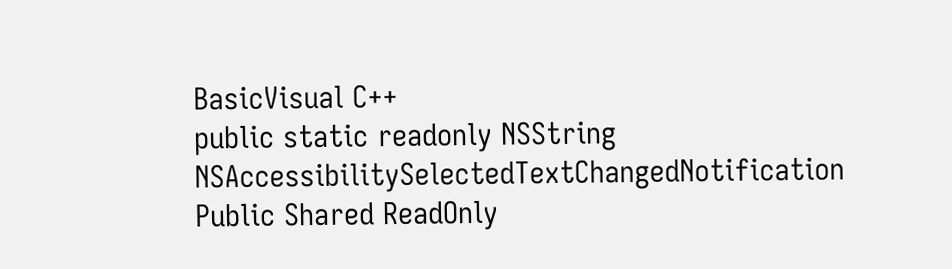BasicVisual C++
public static readonly NSString NSAccessibilitySelectedTextChangedNotification
Public Shared ReadOnly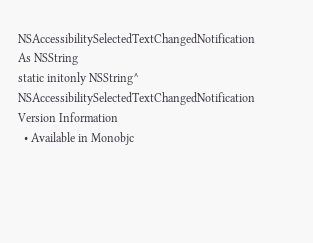NSAccessibilitySelectedTextChangedNotification As NSString
static initonly NSString^ NSAccessibilitySelectedTextChangedNotification
Version Information
  • Available in Monobjc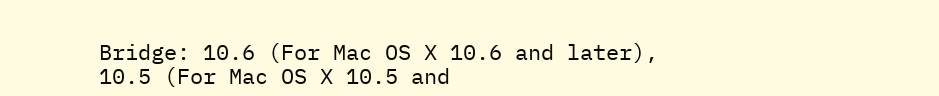Bridge: 10.6 (For Mac OS X 10.6 and later), 10.5 (For Mac OS X 10.5 and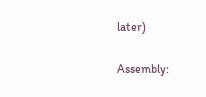later)

Assembly: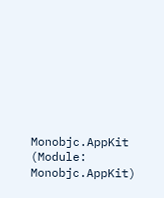Monobjc.AppKit (Module: Monobjc.AppKit)